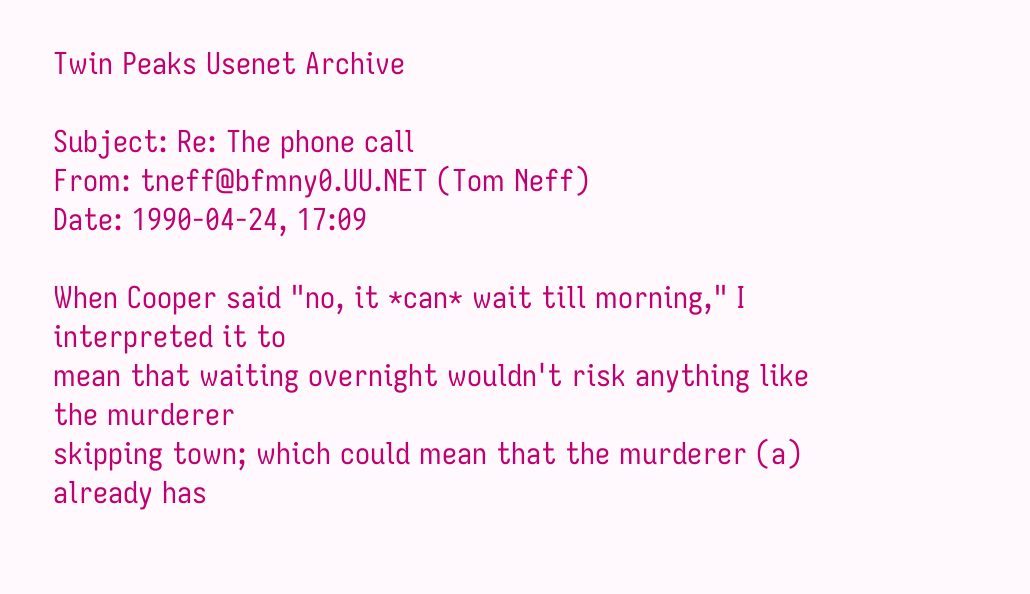Twin Peaks Usenet Archive

Subject: Re: The phone call
From: tneff@bfmny0.UU.NET (Tom Neff)
Date: 1990-04-24, 17:09

When Cooper said "no, it *can* wait till morning," I interpreted it to
mean that waiting overnight wouldn't risk anything like the murderer
skipping town; which could mean that the murderer (a) already has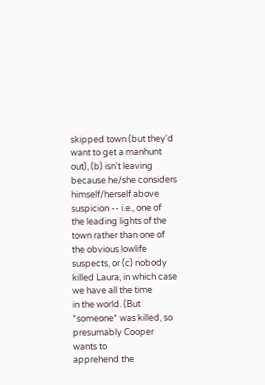skipped town (but they'd want to get a manhunt out), (b) isn't leaving
because he/she considers himself/herself above suspicion -- i.e., one of
the leading lights of the town rather than one of the obvious lowlife
suspects, or (c) nobody killed Laura, in which case we have all the time
in the world. (But *someone* was killed, so presumably Cooper wants to
apprehend the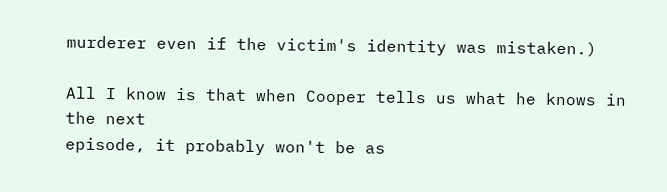murderer even if the victim's identity was mistaken.)

All I know is that when Cooper tells us what he knows in the next
episode, it probably won't be as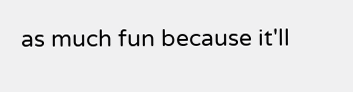as much fun because it'll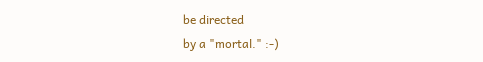be directed
by a "mortal." :-)